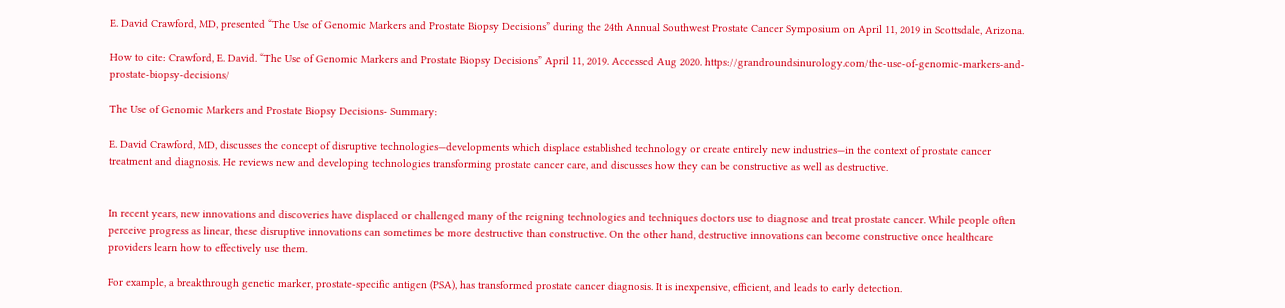E. David Crawford, MD, presented “The Use of Genomic Markers and Prostate Biopsy Decisions” during the 24th Annual Southwest Prostate Cancer Symposium on April 11, 2019 in Scottsdale, Arizona.

How to cite: Crawford, E. David. “The Use of Genomic Markers and Prostate Biopsy Decisions” April 11, 2019. Accessed Aug 2020. https://grandroundsinurology.com/the-use-of-genomic-markers-and-prostate-biopsy-decisions/

The Use of Genomic Markers and Prostate Biopsy Decisions- Summary:

E. David Crawford, MD, discusses the concept of disruptive technologies—developments which displace established technology or create entirely new industries—in the context of prostate cancer treatment and diagnosis. He reviews new and developing technologies transforming prostate cancer care, and discusses how they can be constructive as well as destructive.


In recent years, new innovations and discoveries have displaced or challenged many of the reigning technologies and techniques doctors use to diagnose and treat prostate cancer. While people often perceive progress as linear, these disruptive innovations can sometimes be more destructive than constructive. On the other hand, destructive innovations can become constructive once healthcare providers learn how to effectively use them.

For example, a breakthrough genetic marker, prostate-specific antigen (PSA), has transformed prostate cancer diagnosis. It is inexpensive, efficient, and leads to early detection.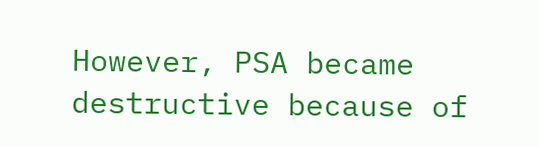However, PSA became destructive because of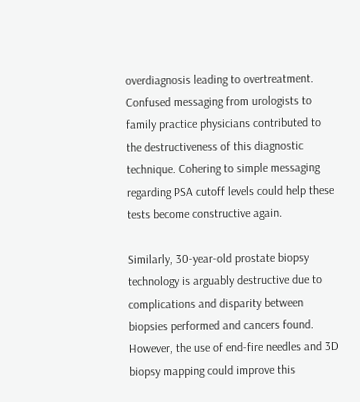overdiagnosis leading to overtreatment. Confused messaging from urologists to family practice physicians contributed to the destructiveness of this diagnostic technique. Cohering to simple messaging regarding PSA cutoff levels could help these tests become constructive again.

Similarly, 30-year-old prostate biopsy technology is arguably destructive due to complications and disparity between biopsies performed and cancers found. However, the use of end-fire needles and 3D biopsy mapping could improve this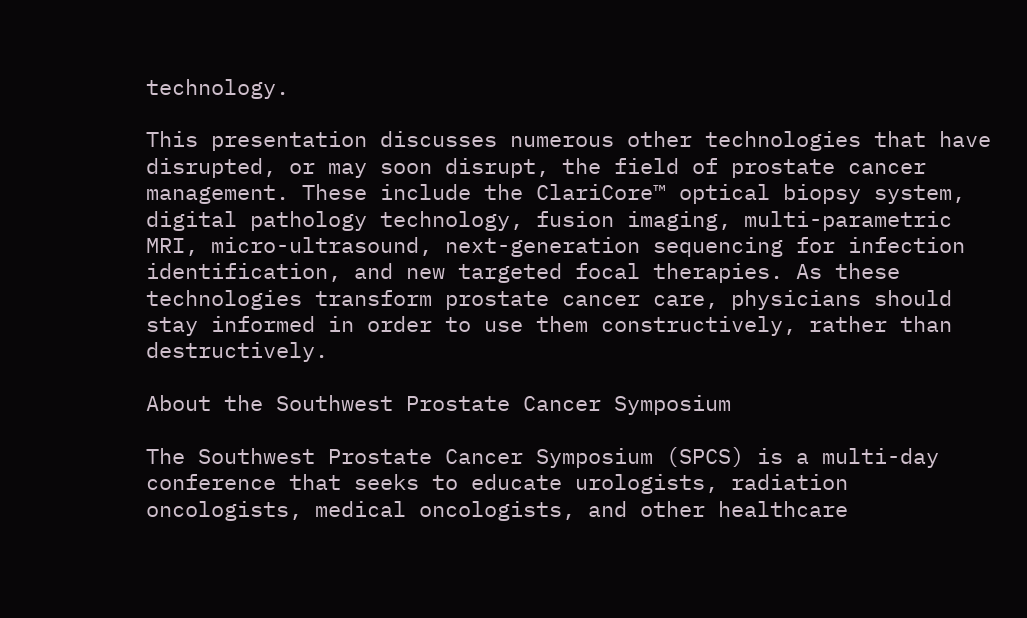technology.

This presentation discusses numerous other technologies that have disrupted, or may soon disrupt, the field of prostate cancer management. These include the ClariCore™ optical biopsy system, digital pathology technology, fusion imaging, multi-parametric MRI, micro-ultrasound, next-generation sequencing for infection identification, and new targeted focal therapies. As these technologies transform prostate cancer care, physicians should stay informed in order to use them constructively, rather than destructively.

About the Southwest Prostate Cancer Symposium

The Southwest Prostate Cancer Symposium (SPCS) is a multi-day conference that seeks to educate urologists, radiation oncologists, medical oncologists, and other healthcare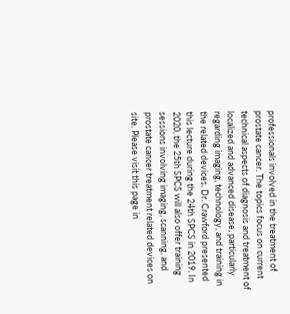professionals involved in the treatment of prostate cancer. The topics focus on current technical aspects of diagnosis and treatment of localized and advanced disease, particularly regarding imaging, technology, and training in the related devices. Dr. Crawford presented this lecture during the 24th SPCS in 2019. In 2020, the 25th SPCS will also offer training sessions involving imaging, scanning, and prostate cancer treatment related devices on site. Please visit this page in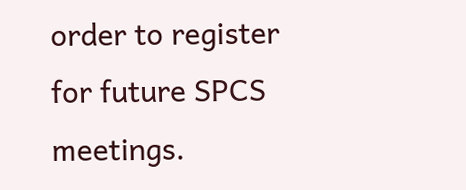order to register for future SPCS meetings.